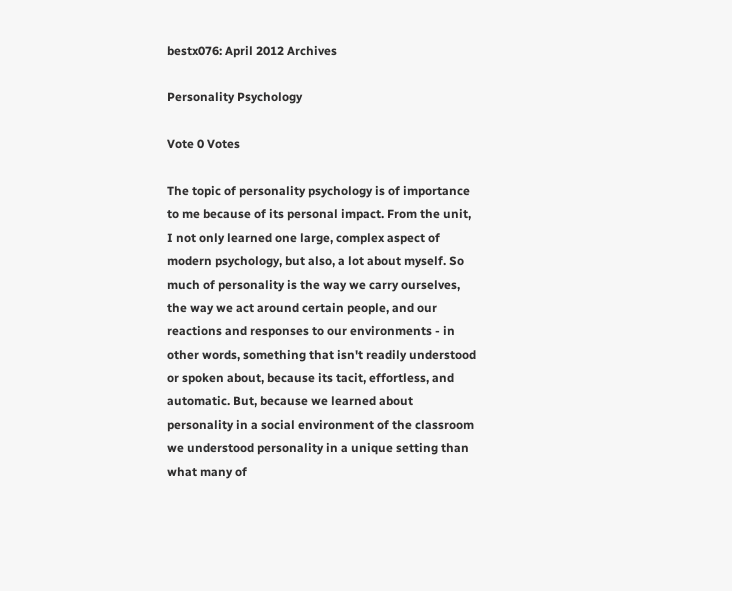bestx076: April 2012 Archives

Personality Psychology

Vote 0 Votes

The topic of personality psychology is of importance to me because of its personal impact. From the unit, I not only learned one large, complex aspect of modern psychology, but also, a lot about myself. So much of personality is the way we carry ourselves, the way we act around certain people, and our reactions and responses to our environments - in other words, something that isn't readily understood or spoken about, because its tacit, effortless, and automatic. But, because we learned about personality in a social environment of the classroom we understood personality in a unique setting than what many of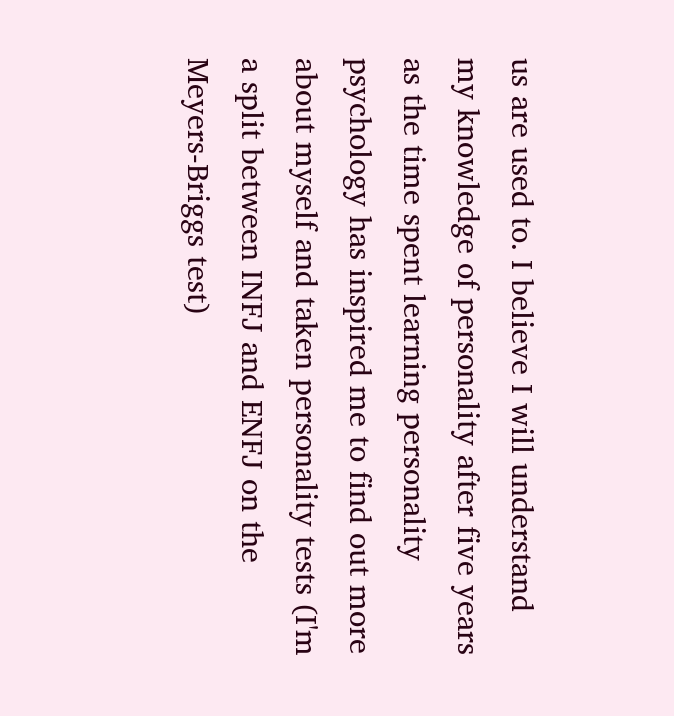us are used to. I believe I will understand my knowledge of personality after five years as the time spent learning personality psychology has inspired me to find out more about myself and taken personality tests (I'm a split between INFJ and ENFJ on the Meyers-Briggs test)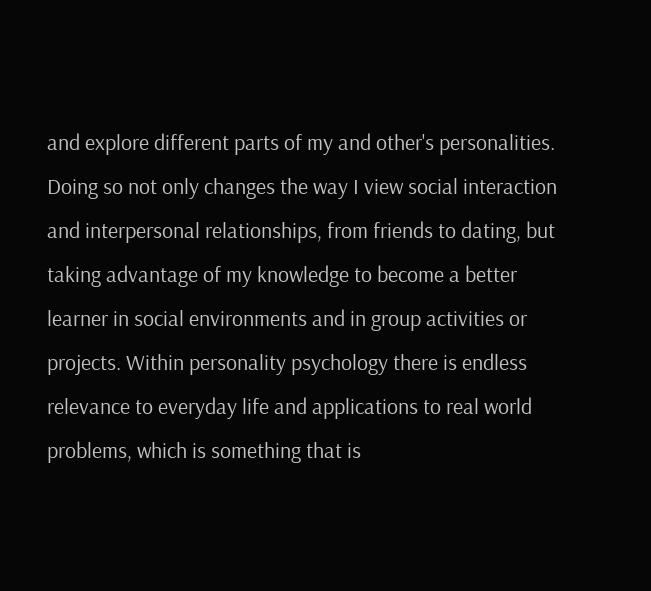and explore different parts of my and other's personalities. Doing so not only changes the way I view social interaction and interpersonal relationships, from friends to dating, but taking advantage of my knowledge to become a better learner in social environments and in group activities or projects. Within personality psychology there is endless relevance to everyday life and applications to real world problems, which is something that is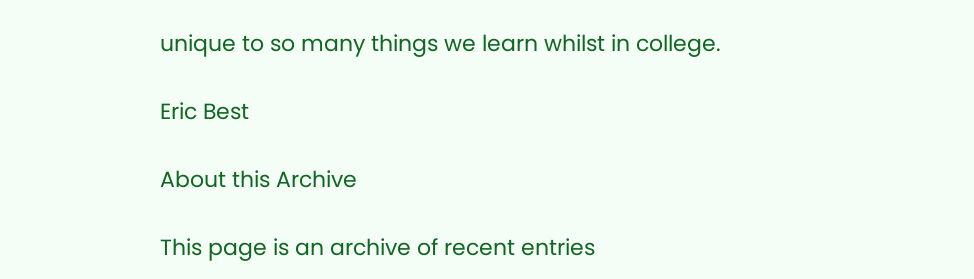unique to so many things we learn whilst in college.

Eric Best

About this Archive

This page is an archive of recent entries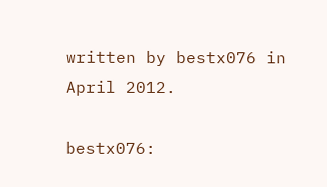written by bestx076 in April 2012.

bestx076: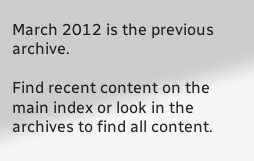March 2012 is the previous archive.

Find recent content on the main index or look in the archives to find all content.